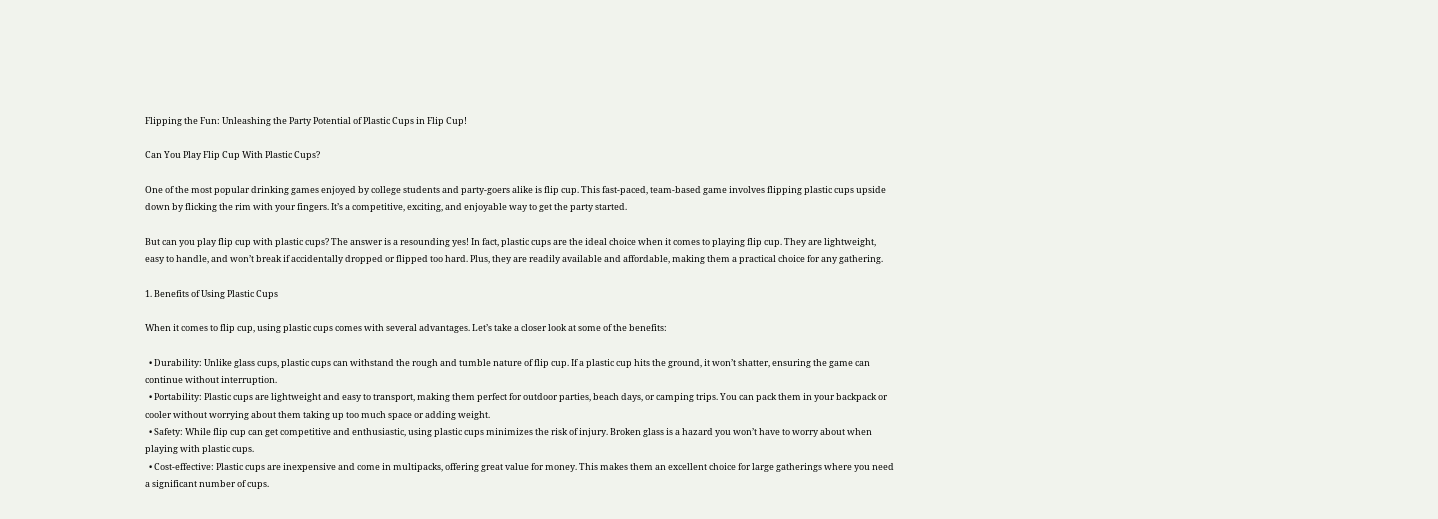Flipping the Fun: Unleashing the Party Potential of Plastic Cups in Flip Cup!

Can You Play Flip Cup With Plastic Cups?

One of the most popular drinking games enjoyed by college students and party-goers alike is flip cup. This fast-paced, team-based game involves flipping plastic cups upside down by flicking the rim with your fingers. It’s a competitive, exciting, and enjoyable way to get the party started.

But can you play flip cup with plastic cups? The answer is a resounding yes! In fact, plastic cups are the ideal choice when it comes to playing flip cup. They are lightweight, easy to handle, and won’t break if accidentally dropped or flipped too hard. Plus, they are readily available and affordable, making them a practical choice for any gathering.

1. Benefits of Using Plastic Cups

When it comes to flip cup, using plastic cups comes with several advantages. Let’s take a closer look at some of the benefits:

  • Durability: Unlike glass cups, plastic cups can withstand the rough and tumble nature of flip cup. If a plastic cup hits the ground, it won’t shatter, ensuring the game can continue without interruption.
  • Portability: Plastic cups are lightweight and easy to transport, making them perfect for outdoor parties, beach days, or camping trips. You can pack them in your backpack or cooler without worrying about them taking up too much space or adding weight.
  • Safety: While flip cup can get competitive and enthusiastic, using plastic cups minimizes the risk of injury. Broken glass is a hazard you won’t have to worry about when playing with plastic cups.
  • Cost-effective: Plastic cups are inexpensive and come in multipacks, offering great value for money. This makes them an excellent choice for large gatherings where you need a significant number of cups.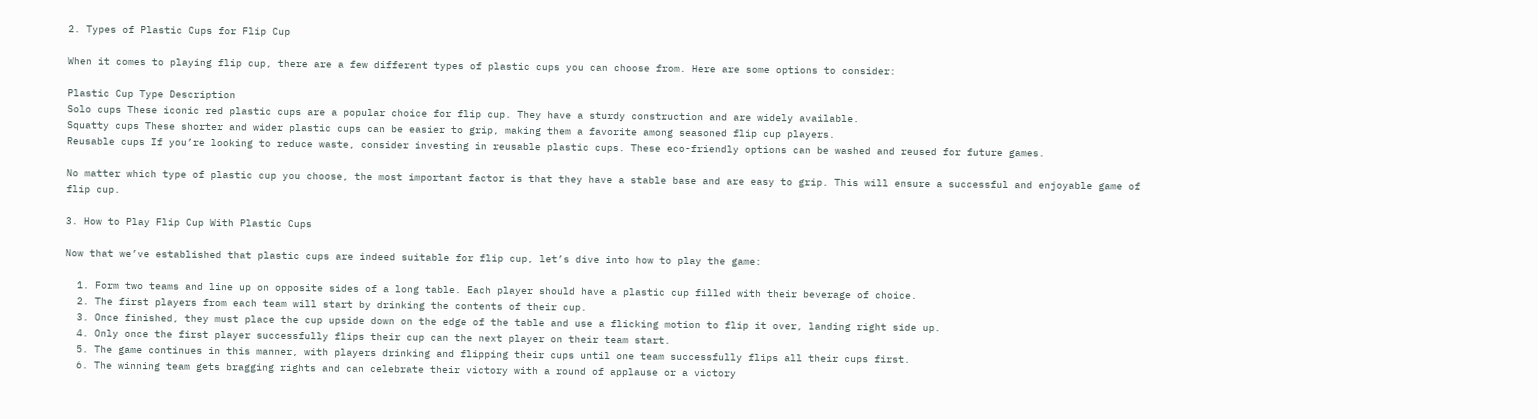2. Types of Plastic Cups for Flip Cup

When it comes to playing flip cup, there are a few different types of plastic cups you can choose from. Here are some options to consider:

Plastic Cup Type Description
Solo cups These iconic red plastic cups are a popular choice for flip cup. They have a sturdy construction and are widely available.
Squatty cups These shorter and wider plastic cups can be easier to grip, making them a favorite among seasoned flip cup players.
Reusable cups If you’re looking to reduce waste, consider investing in reusable plastic cups. These eco-friendly options can be washed and reused for future games.

No matter which type of plastic cup you choose, the most important factor is that they have a stable base and are easy to grip. This will ensure a successful and enjoyable game of flip cup.

3. How to Play Flip Cup With Plastic Cups

Now that we’ve established that plastic cups are indeed suitable for flip cup, let’s dive into how to play the game:

  1. Form two teams and line up on opposite sides of a long table. Each player should have a plastic cup filled with their beverage of choice.
  2. The first players from each team will start by drinking the contents of their cup.
  3. Once finished, they must place the cup upside down on the edge of the table and use a flicking motion to flip it over, landing right side up.
  4. Only once the first player successfully flips their cup can the next player on their team start.
  5. The game continues in this manner, with players drinking and flipping their cups until one team successfully flips all their cups first.
  6. The winning team gets bragging rights and can celebrate their victory with a round of applause or a victory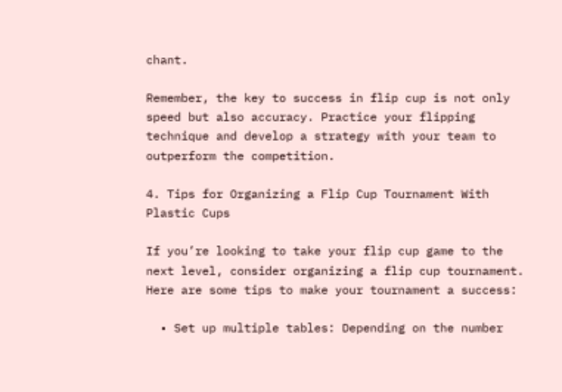chant.

Remember, the key to success in flip cup is not only speed but also accuracy. Practice your flipping technique and develop a strategy with your team to outperform the competition.

4. Tips for Organizing a Flip Cup Tournament With Plastic Cups

If you’re looking to take your flip cup game to the next level, consider organizing a flip cup tournament. Here are some tips to make your tournament a success:

  • Set up multiple tables: Depending on the number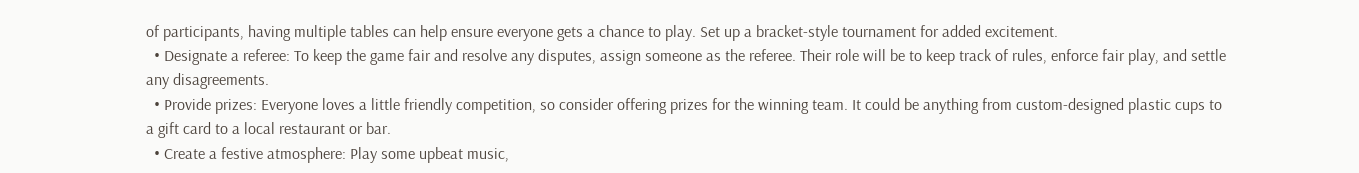of participants, having multiple tables can help ensure everyone gets a chance to play. Set up a bracket-style tournament for added excitement.
  • Designate a referee: To keep the game fair and resolve any disputes, assign someone as the referee. Their role will be to keep track of rules, enforce fair play, and settle any disagreements.
  • Provide prizes: Everyone loves a little friendly competition, so consider offering prizes for the winning team. It could be anything from custom-designed plastic cups to a gift card to a local restaurant or bar.
  • Create a festive atmosphere: Play some upbeat music,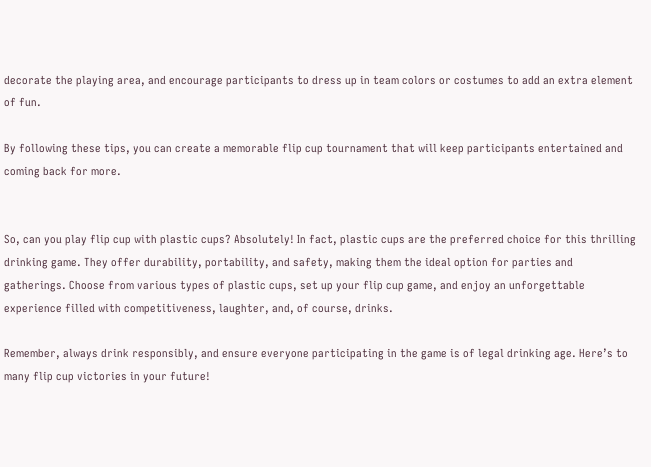decorate the playing area, and encourage participants to dress up in team colors or costumes to add an extra element of fun.

By following these tips, you can create a memorable flip cup tournament that will keep participants entertained and coming back for more.


So, can you play flip cup with plastic cups? Absolutely! In fact, plastic cups are the preferred choice for this thrilling drinking game. They offer durability, portability, and safety, making them the ideal option for parties and gatherings. Choose from various types of plastic cups, set up your flip cup game, and enjoy an unforgettable experience filled with competitiveness, laughter, and, of course, drinks.

Remember, always drink responsibly, and ensure everyone participating in the game is of legal drinking age. Here’s to many flip cup victories in your future!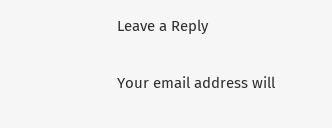Leave a Reply

Your email address will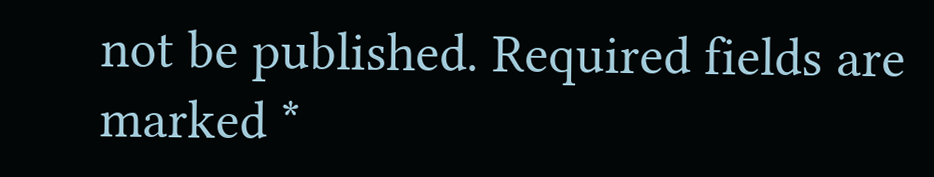not be published. Required fields are marked *